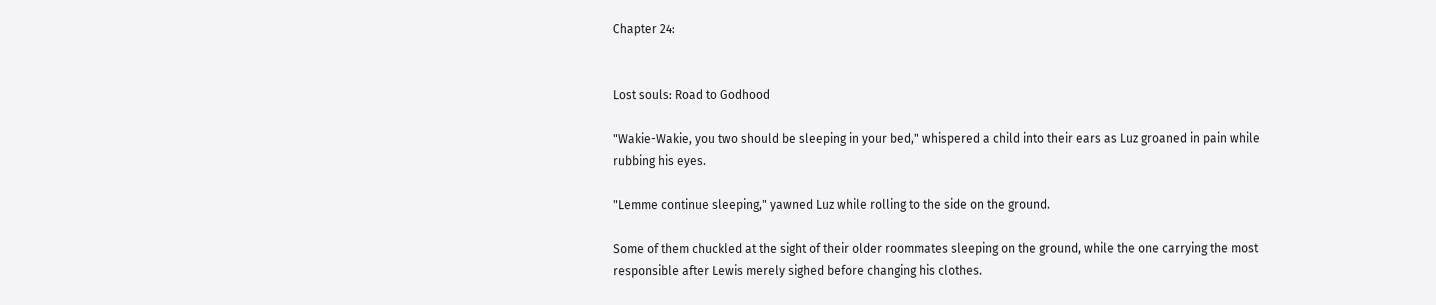Chapter 24:


Lost souls: Road to Godhood

"Wakie-Wakie, you two should be sleeping in your bed," whispered a child into their ears as Luz groaned in pain while rubbing his eyes.

"Lemme continue sleeping," yawned Luz while rolling to the side on the ground.

Some of them chuckled at the sight of their older roommates sleeping on the ground, while the one carrying the most responsible after Lewis merely sighed before changing his clothes.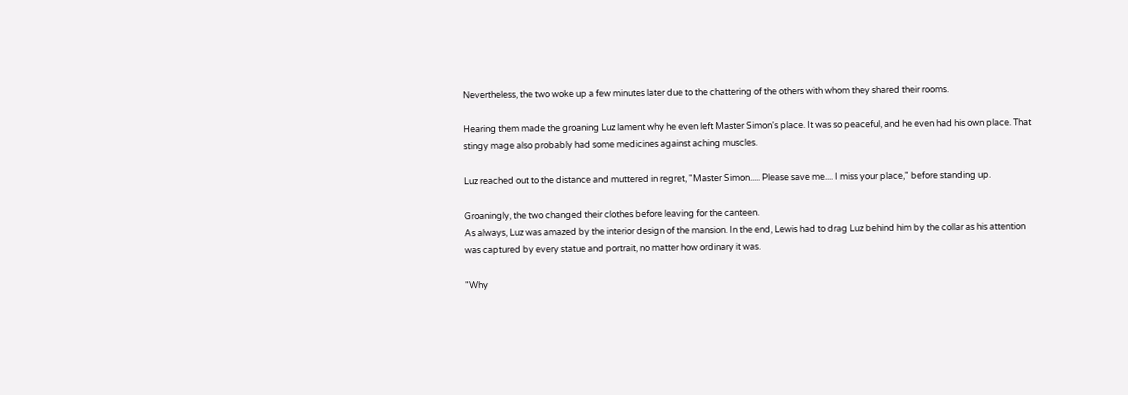Nevertheless, the two woke up a few minutes later due to the chattering of the others with whom they shared their rooms.

Hearing them made the groaning Luz lament why he even left Master Simon's place. It was so peaceful, and he even had his own place. That stingy mage also probably had some medicines against aching muscles.

Luz reached out to the distance and muttered in regret, "Master Simon..... Please save me.... I miss your place," before standing up.

Groaningly, the two changed their clothes before leaving for the canteen.
As always, Luz was amazed by the interior design of the mansion. In the end, Lewis had to drag Luz behind him by the collar as his attention was captured by every statue and portrait, no matter how ordinary it was.

"Why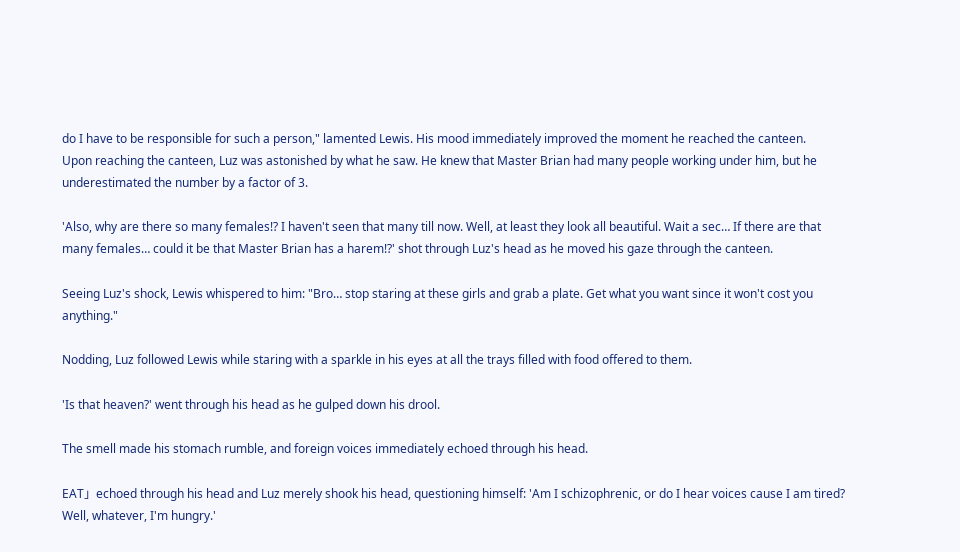do I have to be responsible for such a person," lamented Lewis. His mood immediately improved the moment he reached the canteen.
Upon reaching the canteen, Luz was astonished by what he saw. He knew that Master Brian had many people working under him, but he underestimated the number by a factor of 3.

'Also, why are there so many females!? I haven't seen that many till now. Well, at least they look all beautiful. Wait a sec… If there are that many females… could it be that Master Brian has a harem!?' shot through Luz's head as he moved his gaze through the canteen.

Seeing Luz's shock, Lewis whispered to him: "Bro… stop staring at these girls and grab a plate. Get what you want since it won't cost you anything."

Nodding, Luz followed Lewis while staring with a sparkle in his eyes at all the trays filled with food offered to them.

'Is that heaven?' went through his head as he gulped down his drool.

The smell made his stomach rumble, and foreign voices immediately echoed through his head.

EAT」echoed through his head and Luz merely shook his head, questioning himself: 'Am I schizophrenic, or do I hear voices cause I am tired? Well, whatever, I'm hungry.'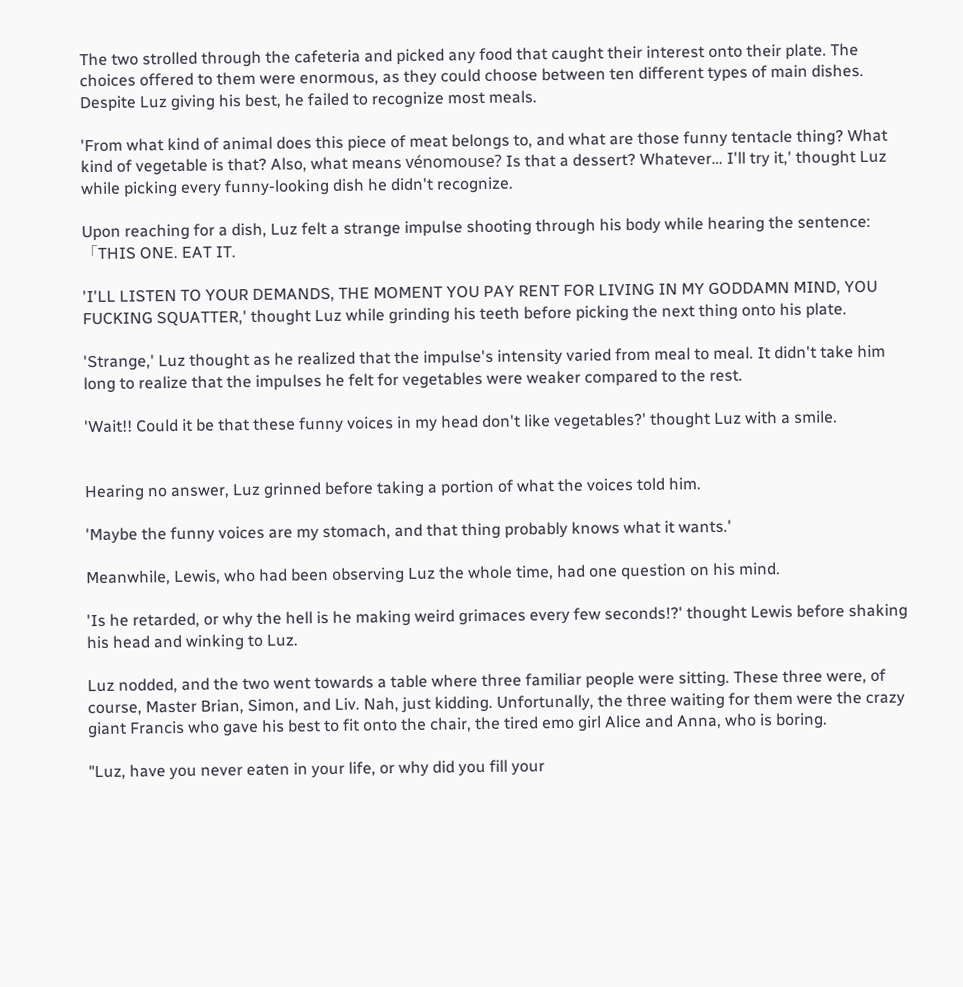The two strolled through the cafeteria and picked any food that caught their interest onto their plate. The choices offered to them were enormous, as they could choose between ten different types of main dishes. Despite Luz giving his best, he failed to recognize most meals.

'From what kind of animal does this piece of meat belongs to, and what are those funny tentacle thing? What kind of vegetable is that? Also, what means vénomouse? Is that a dessert? Whatever… I'll try it,' thought Luz while picking every funny-looking dish he didn't recognize.

Upon reaching for a dish, Luz felt a strange impulse shooting through his body while hearing the sentence:「THIS ONE. EAT IT.

'I'LL LISTEN TO YOUR DEMANDS, THE MOMENT YOU PAY RENT FOR LIVING IN MY GODDAMN MIND, YOU FUCKING SQUATTER,' thought Luz while grinding his teeth before picking the next thing onto his plate.

'Strange,' Luz thought as he realized that the impulse's intensity varied from meal to meal. It didn't take him long to realize that the impulses he felt for vegetables were weaker compared to the rest.

'Wait!! Could it be that these funny voices in my head don't like vegetables?' thought Luz with a smile.


Hearing no answer, Luz grinned before taking a portion of what the voices told him.

'Maybe the funny voices are my stomach, and that thing probably knows what it wants.'

Meanwhile, Lewis, who had been observing Luz the whole time, had one question on his mind.

'Is he retarded, or why the hell is he making weird grimaces every few seconds!?' thought Lewis before shaking his head and winking to Luz.

Luz nodded, and the two went towards a table where three familiar people were sitting. These three were, of course, Master Brian, Simon, and Liv. Nah, just kidding. Unfortunally, the three waiting for them were the crazy giant Francis who gave his best to fit onto the chair, the tired emo girl Alice and Anna, who is boring.

"Luz, have you never eaten in your life, or why did you fill your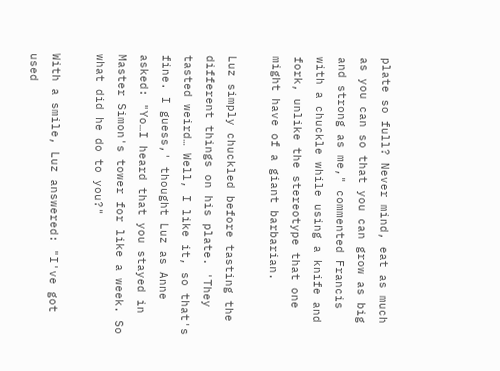plate so full? Never mind, eat as much as you can so that you can grow as big and strong as me," commented Francis with a chuckle while using a knife and fork, unlike the stereotype that one might have of a giant barbarian.

Luz simply chuckled before tasting the different things on his plate. 'They tasted weird… Well, I like it, so that's fine. I guess,' thought Luz as Anne asked: "Yo…I heard that you stayed in Master Simon's tower for like a week. So what did he do to you?"

With a smile, Luz answered: "I've got used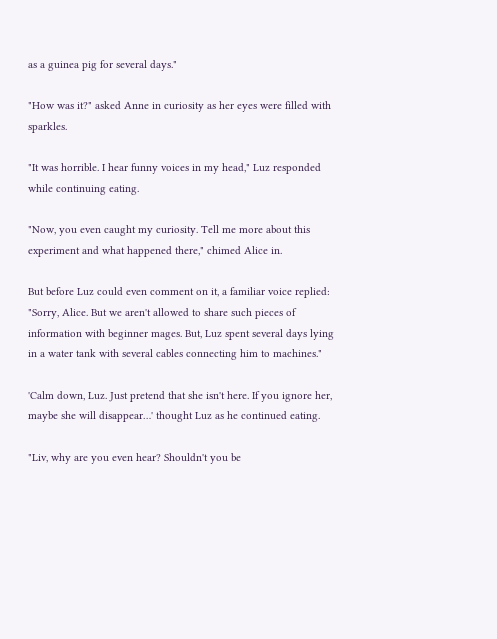as a guinea pig for several days."

"How was it?" asked Anne in curiosity as her eyes were filled with sparkles.

"It was horrible. I hear funny voices in my head," Luz responded while continuing eating.

"Now, you even caught my curiosity. Tell me more about this experiment and what happened there," chimed Alice in.

But before Luz could even comment on it, a familiar voice replied: "Sorry, Alice. But we aren't allowed to share such pieces of information with beginner mages. But, Luz spent several days lying in a water tank with several cables connecting him to machines."

'Calm down, Luz. Just pretend that she isn't here. If you ignore her, maybe she will disappear…' thought Luz as he continued eating.

"Liv, why are you even hear? Shouldn't you be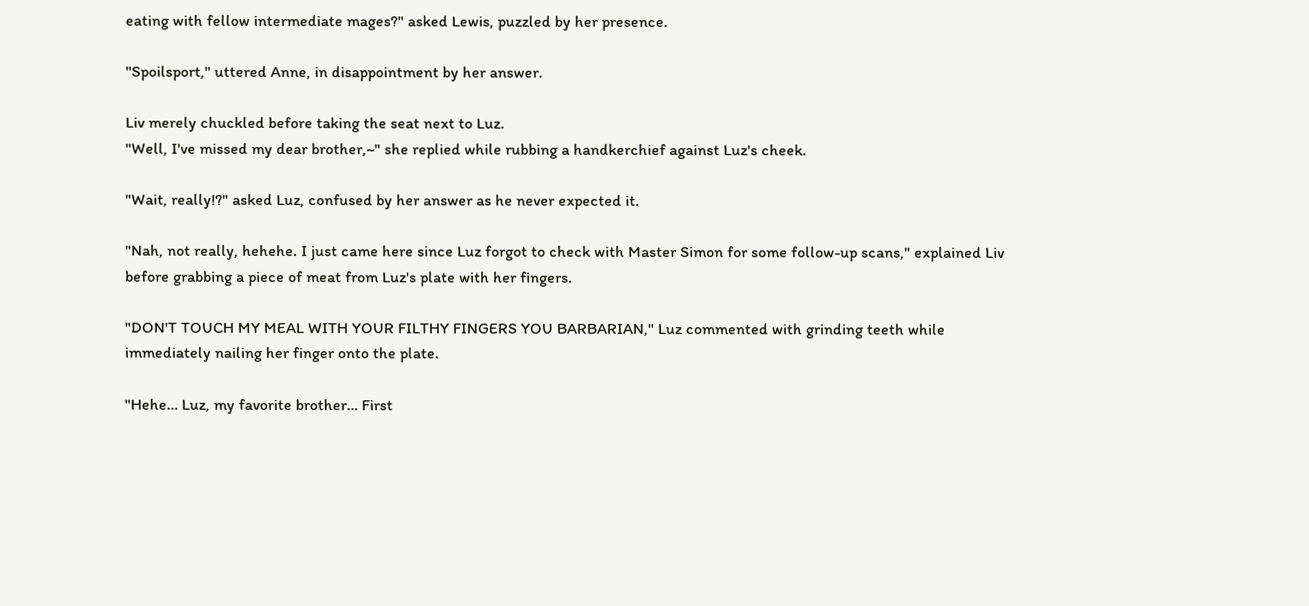eating with fellow intermediate mages?" asked Lewis, puzzled by her presence.

"Spoilsport," uttered Anne, in disappointment by her answer.

Liv merely chuckled before taking the seat next to Luz.
"Well, I've missed my dear brother,~" she replied while rubbing a handkerchief against Luz's cheek.

"Wait, really!?" asked Luz, confused by her answer as he never expected it.

"Nah, not really, hehehe. I just came here since Luz forgot to check with Master Simon for some follow-up scans," explained Liv before grabbing a piece of meat from Luz's plate with her fingers.

"DON'T TOUCH MY MEAL WITH YOUR FILTHY FINGERS YOU BARBARIAN," Luz commented with grinding teeth while immediately nailing her finger onto the plate.

"Hehe… Luz, my favorite brother… First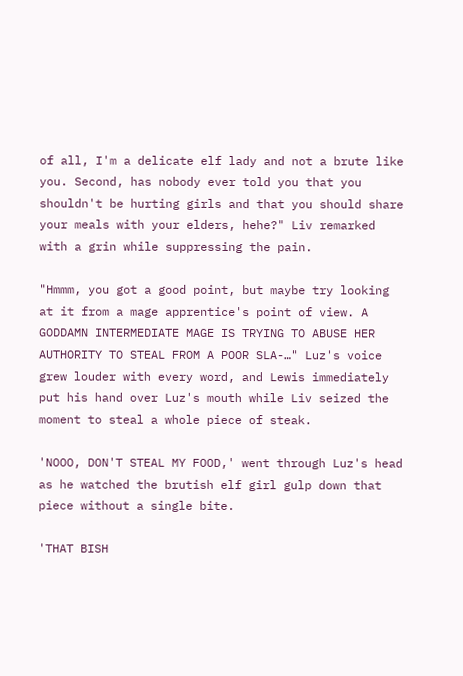of all, I'm a delicate elf lady and not a brute like you. Second, has nobody ever told you that you shouldn't be hurting girls and that you should share your meals with your elders, hehe?" Liv remarked with a grin while suppressing the pain.

"Hmmm, you got a good point, but maybe try looking at it from a mage apprentice's point of view. A GODDAMN INTERMEDIATE MAGE IS TRYING TO ABUSE HER AUTHORITY TO STEAL FROM A POOR SLA-…" Luz's voice grew louder with every word, and Lewis immediately put his hand over Luz's mouth while Liv seized the moment to steal a whole piece of steak.

'NOOO, DON'T STEAL MY FOOD,' went through Luz's head as he watched the brutish elf girl gulp down that piece without a single bite.

'THAT BISH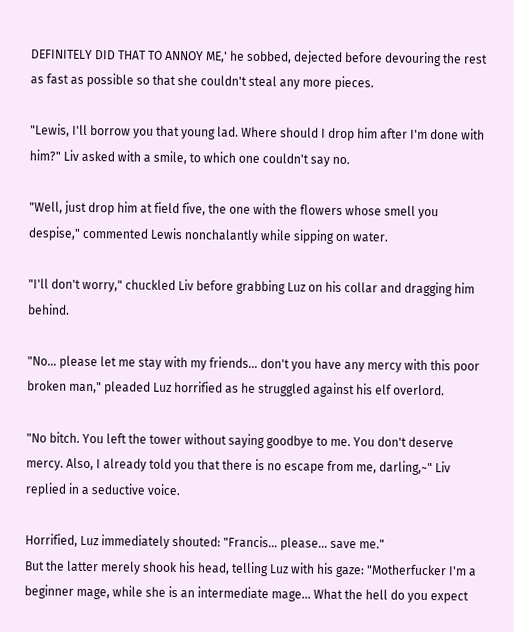DEFINITELY DID THAT TO ANNOY ME,' he sobbed, dejected before devouring the rest as fast as possible so that she couldn't steal any more pieces.

"Lewis, I'll borrow you that young lad. Where should I drop him after I'm done with him?" Liv asked with a smile, to which one couldn't say no.

"Well, just drop him at field five, the one with the flowers whose smell you despise," commented Lewis nonchalantly while sipping on water.

"I'll don't worry," chuckled Liv before grabbing Luz on his collar and dragging him behind.

"No… please let me stay with my friends… don't you have any mercy with this poor broken man," pleaded Luz horrified as he struggled against his elf overlord.

"No bitch. You left the tower without saying goodbye to me. You don't deserve mercy. Also, I already told you that there is no escape from me, darling,~" Liv replied in a seductive voice.

Horrified, Luz immediately shouted: "Francis… please… save me."
But the latter merely shook his head, telling Luz with his gaze: "Motherfucker I'm a beginner mage, while she is an intermediate mage… What the hell do you expect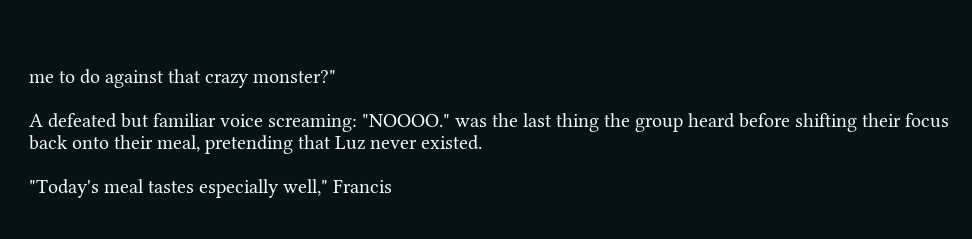me to do against that crazy monster?"

A defeated but familiar voice screaming: "NOOOO." was the last thing the group heard before shifting their focus back onto their meal, pretending that Luz never existed.

"Today's meal tastes especially well," Francis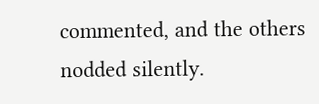commented, and the others nodded silently.